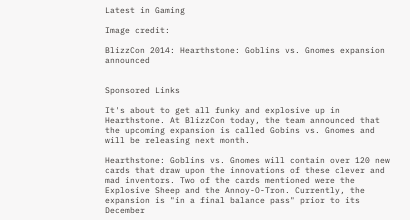Latest in Gaming

Image credit:

BlizzCon 2014: Hearthstone: Goblins vs. Gnomes expansion announced


Sponsored Links

It's about to get all funky and explosive up in Hearthstone. At BlizzCon today, the team announced that the upcoming expansion is called Gobins vs. Gnomes and will be releasing next month.

Hearthstone: Goblins vs. Gnomes will contain over 120 new cards that draw upon the innovations of these clever and mad inventors. Two of the cards mentioned were the Explosive Sheep and the Annoy-O-Tron. Currently, the expansion is "in a final balance pass" prior to its December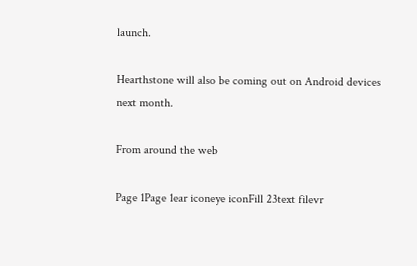launch.

Hearthstone will also be coming out on Android devices next month.

From around the web

Page 1Page 1ear iconeye iconFill 23text filevr